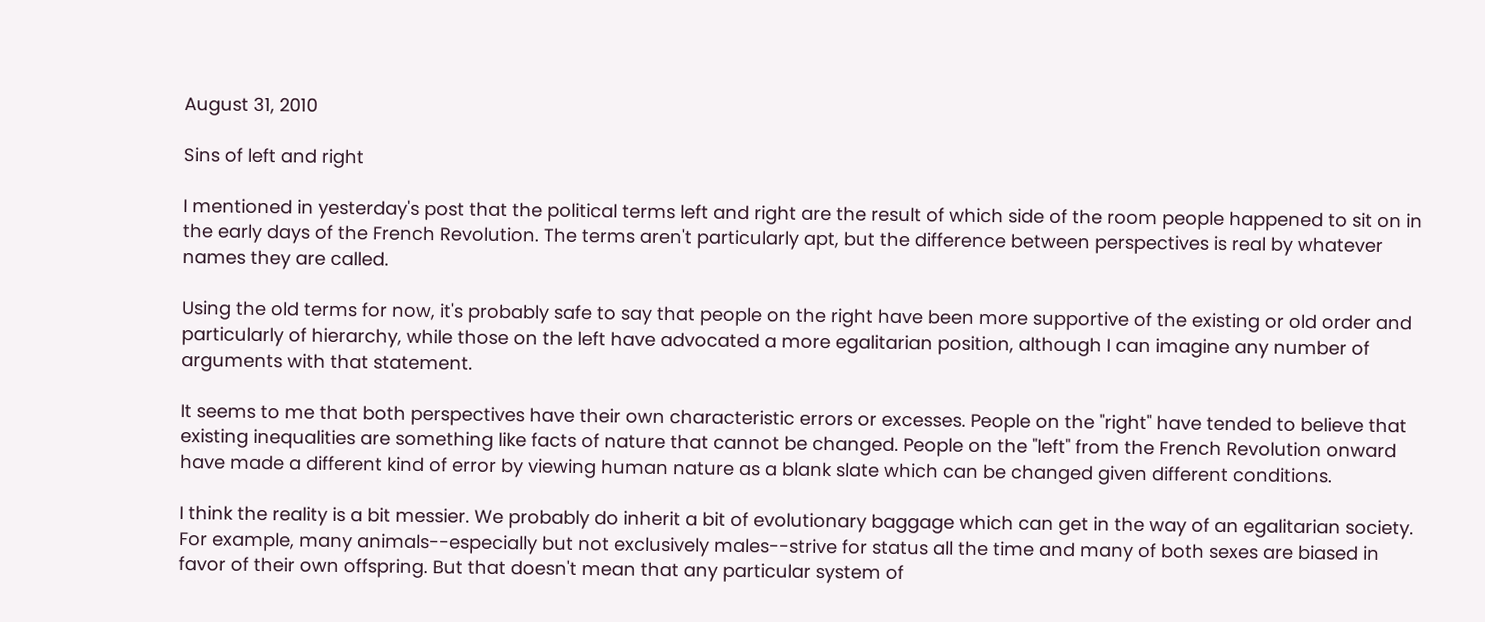August 31, 2010

Sins of left and right

I mentioned in yesterday's post that the political terms left and right are the result of which side of the room people happened to sit on in the early days of the French Revolution. The terms aren't particularly apt, but the difference between perspectives is real by whatever names they are called.

Using the old terms for now, it's probably safe to say that people on the right have been more supportive of the existing or old order and particularly of hierarchy, while those on the left have advocated a more egalitarian position, although I can imagine any number of arguments with that statement.

It seems to me that both perspectives have their own characteristic errors or excesses. People on the "right" have tended to believe that existing inequalities are something like facts of nature that cannot be changed. People on the "left" from the French Revolution onward have made a different kind of error by viewing human nature as a blank slate which can be changed given different conditions.

I think the reality is a bit messier. We probably do inherit a bit of evolutionary baggage which can get in the way of an egalitarian society. For example, many animals--especially but not exclusively males--strive for status all the time and many of both sexes are biased in favor of their own offspring. But that doesn't mean that any particular system of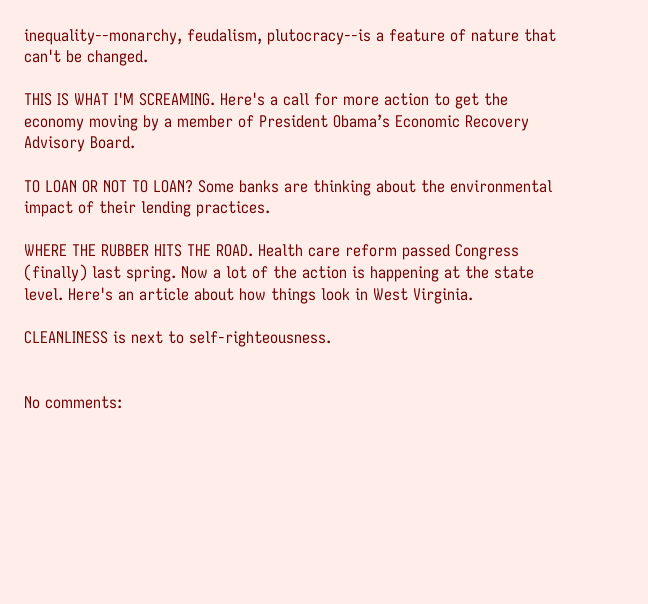inequality--monarchy, feudalism, plutocracy--is a feature of nature that can't be changed.

THIS IS WHAT I'M SCREAMING. Here's a call for more action to get the economy moving by a member of President Obama’s Economic Recovery Advisory Board.

TO LOAN OR NOT TO LOAN? Some banks are thinking about the environmental impact of their lending practices.

WHERE THE RUBBER HITS THE ROAD. Health care reform passed Congress (finally) last spring. Now a lot of the action is happening at the state level. Here's an article about how things look in West Virginia.

CLEANLINESS is next to self-righteousness.


No comments: